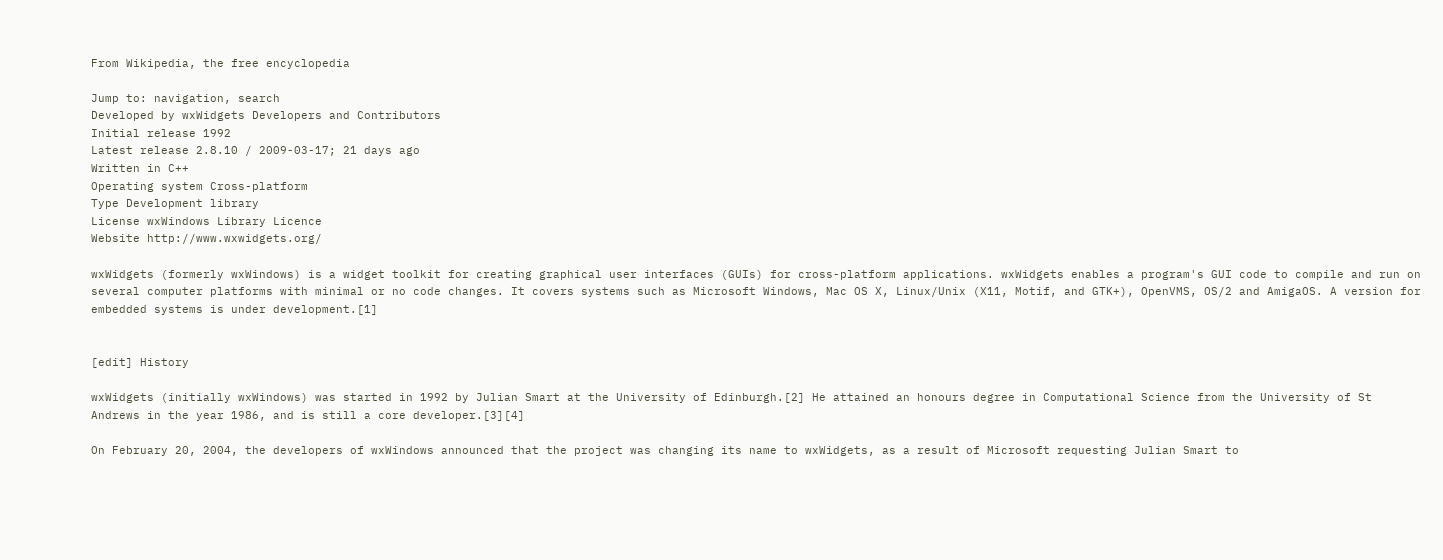From Wikipedia, the free encyclopedia

Jump to: navigation, search
Developed by wxWidgets Developers and Contributors
Initial release 1992
Latest release 2.8.10 / 2009-03-17; 21 days ago
Written in C++
Operating system Cross-platform
Type Development library
License wxWindows Library Licence
Website http://www.wxwidgets.org/

wxWidgets (formerly wxWindows) is a widget toolkit for creating graphical user interfaces (GUIs) for cross-platform applications. wxWidgets enables a program's GUI code to compile and run on several computer platforms with minimal or no code changes. It covers systems such as Microsoft Windows, Mac OS X, Linux/Unix (X11, Motif, and GTK+), OpenVMS, OS/2 and AmigaOS. A version for embedded systems is under development.[1]


[edit] History

wxWidgets (initially wxWindows) was started in 1992 by Julian Smart at the University of Edinburgh.[2] He attained an honours degree in Computational Science from the University of St Andrews in the year 1986, and is still a core developer.[3][4]

On February 20, 2004, the developers of wxWindows announced that the project was changing its name to wxWidgets, as a result of Microsoft requesting Julian Smart to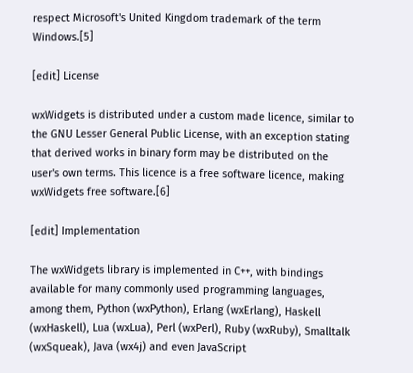respect Microsoft's United Kingdom trademark of the term Windows.[5]

[edit] License

wxWidgets is distributed under a custom made licence, similar to the GNU Lesser General Public License, with an exception stating that derived works in binary form may be distributed on the user's own terms. This licence is a free software licence, making wxWidgets free software.[6]

[edit] Implementation

The wxWidgets library is implemented in C++, with bindings available for many commonly used programming languages, among them, Python (wxPython), Erlang (wxErlang), Haskell (wxHaskell), Lua (wxLua), Perl (wxPerl), Ruby (wxRuby), Smalltalk (wxSqueak), Java (wx4j) and even JavaScript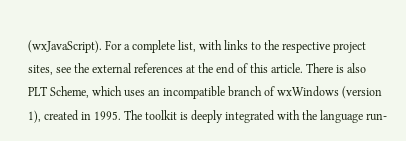(wxJavaScript). For a complete list, with links to the respective project sites, see the external references at the end of this article. There is also PLT Scheme, which uses an incompatible branch of wxWindows (version 1), created in 1995. The toolkit is deeply integrated with the language run-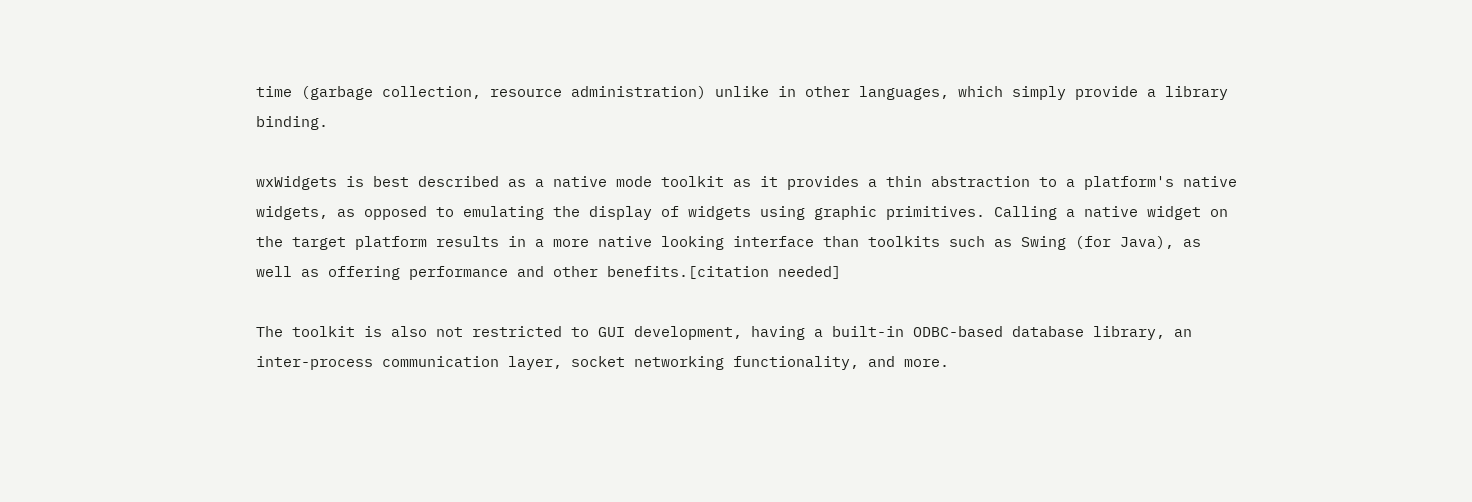time (garbage collection, resource administration) unlike in other languages, which simply provide a library binding.

wxWidgets is best described as a native mode toolkit as it provides a thin abstraction to a platform's native widgets, as opposed to emulating the display of widgets using graphic primitives. Calling a native widget on the target platform results in a more native looking interface than toolkits such as Swing (for Java), as well as offering performance and other benefits.[citation needed]

The toolkit is also not restricted to GUI development, having a built-in ODBC-based database library, an inter-process communication layer, socket networking functionality, and more.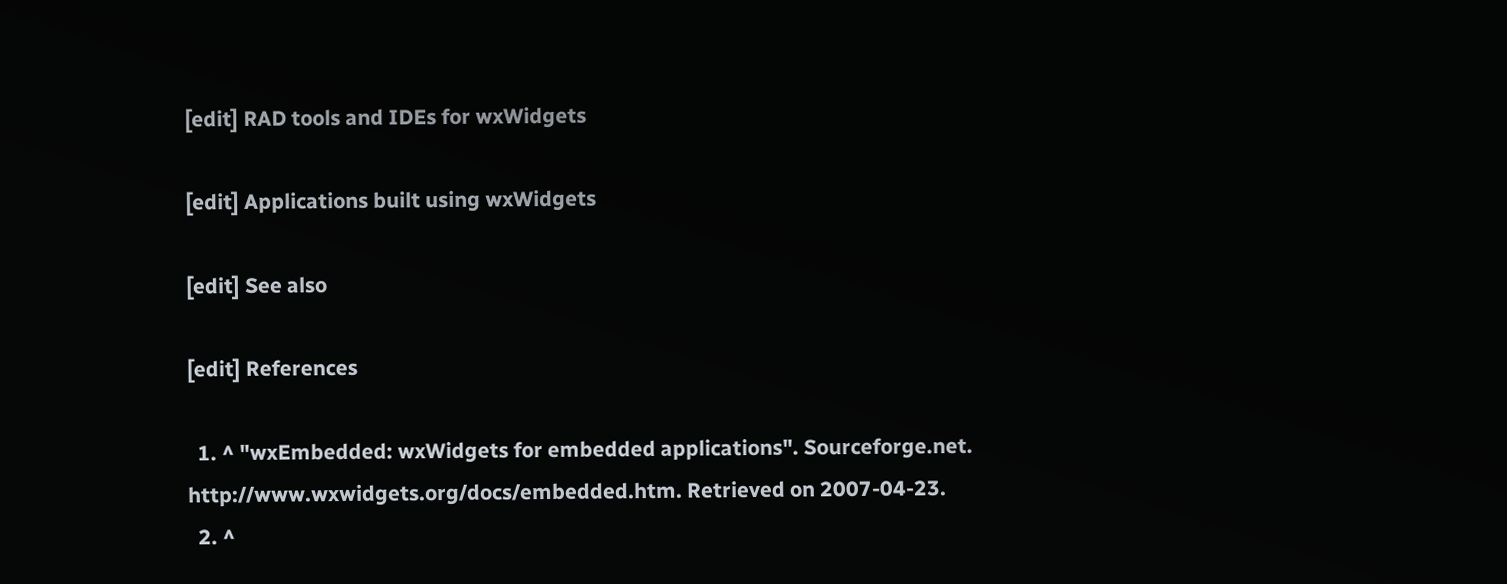[edit] RAD tools and IDEs for wxWidgets

[edit] Applications built using wxWidgets

[edit] See also

[edit] References

  1. ^ "wxEmbedded: wxWidgets for embedded applications". Sourceforge.net. http://www.wxwidgets.org/docs/embedded.htm. Retrieved on 2007-04-23.
  2. ^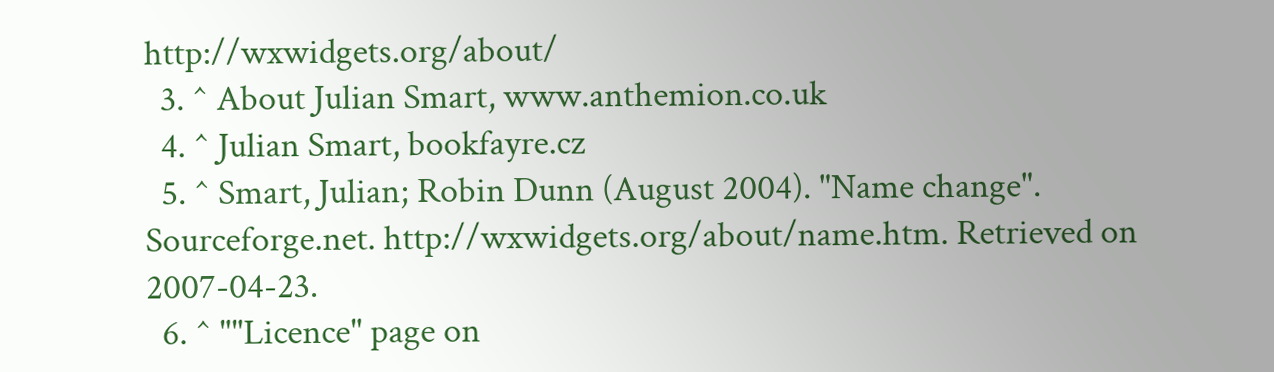http://wxwidgets.org/about/
  3. ^ About Julian Smart, www.anthemion.co.uk
  4. ^ Julian Smart, bookfayre.cz
  5. ^ Smart, Julian; Robin Dunn (August 2004). "Name change". Sourceforge.net. http://wxwidgets.org/about/name.htm. Retrieved on 2007-04-23.
  6. ^ ""Licence" page on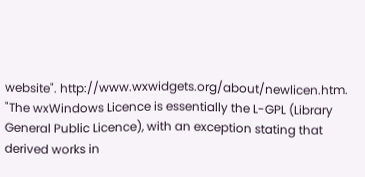website". http://www.wxwidgets.org/about/newlicen.htm. "The wxWindows Licence is essentially the L-GPL (Library General Public Licence), with an exception stating that derived works in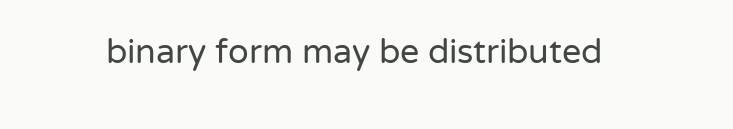binary form may be distributed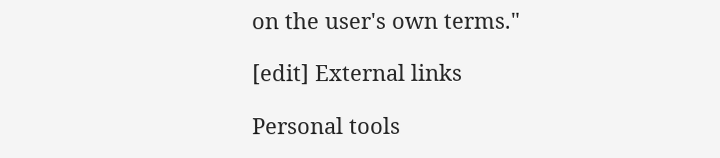on the user's own terms."

[edit] External links

Personal tools